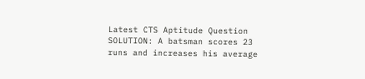Latest CTS Aptitude Question SOLUTION: A batsman scores 23 runs and increases his average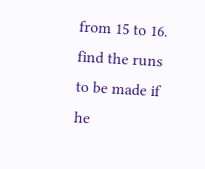from 15 to 16. find the runs to be made if he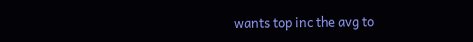wants top inc the avg to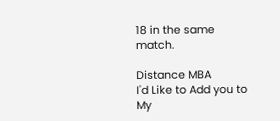18 in the same match.

Distance MBA
I'd Like to Add you to My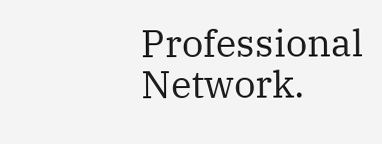Professional Network.